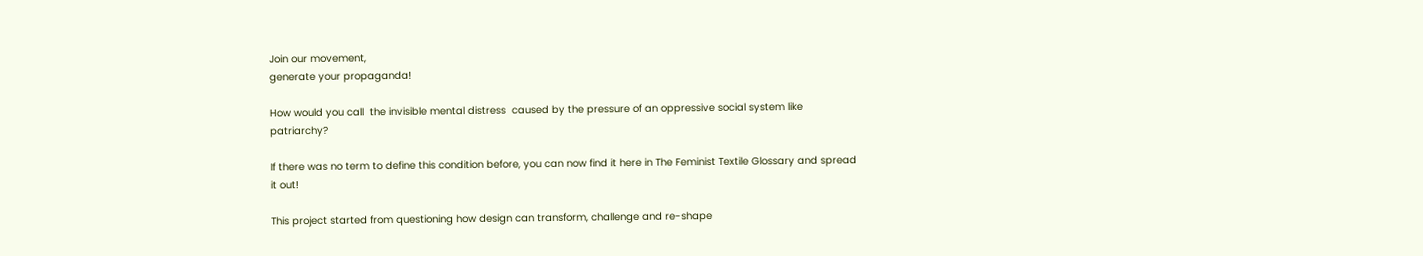Join our movement,
generate your propaganda!

How would you call  the invisible mental distress  caused by the pressure of an oppressive social system like patriarchy?

If there was no term to define this condition before, you can now find it here in The Feminist Textile Glossary and spread it out!

This project started from questioning how design can transform, challenge and re-shape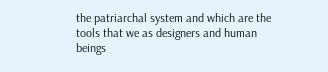the patriarchal system and which are the tools that we as designers and human beings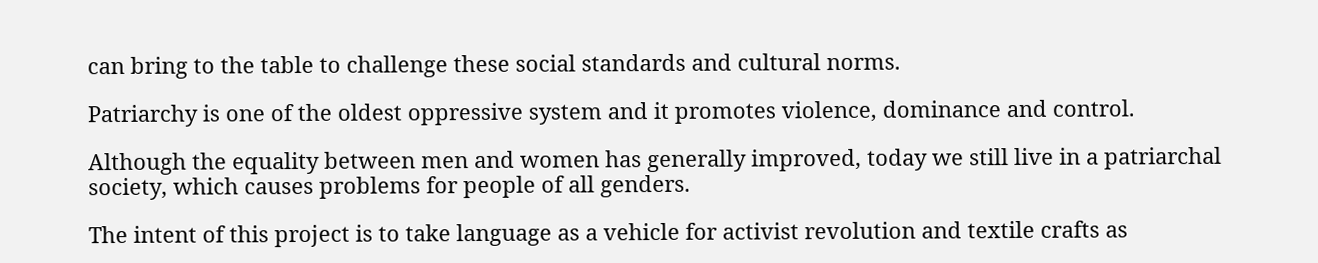can bring to the table to challenge these social standards and cultural norms.

Patriarchy is one of the oldest oppressive system and it promotes violence, dominance and control.

Although the equality between men and women has generally improved, today we still live in a patriarchal society, which causes problems for people of all genders.

The intent of this project is to take language as a vehicle for activist revolution and textile crafts as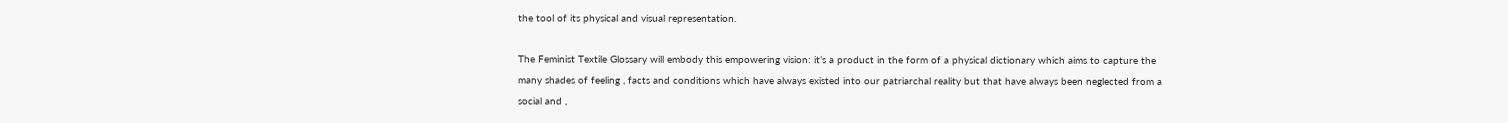the tool of its physical and visual representation.

The Feminist Textile Glossary will embody this empowering vision: it’s a product in the form of a physical dictionary which aims to capture the many shades of feeling , facts and conditions which have always existed into our patriarchal reality but that have always been neglected from a social and ,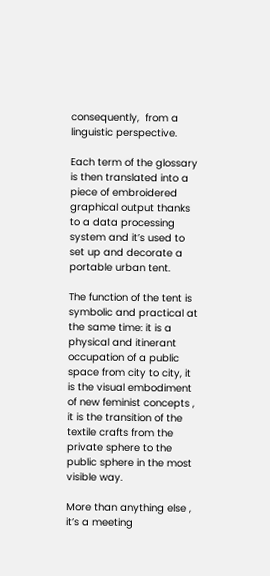consequently,  from a linguistic perspective.

Each term of the glossary is then translated into a piece of embroidered graphical output thanks to a data processing system and it’s used to set up and decorate a portable urban tent.

The function of the tent is symbolic and practical at the same time: it is a physical and itinerant occupation of a public space from city to city, it is the visual embodiment of new feminist concepts , it is the transition of the textile crafts from the private sphere to the public sphere in the most visible way.

More than anything else , it’s a meeting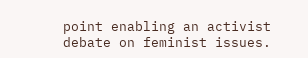point enabling an activist debate on feminist issues.